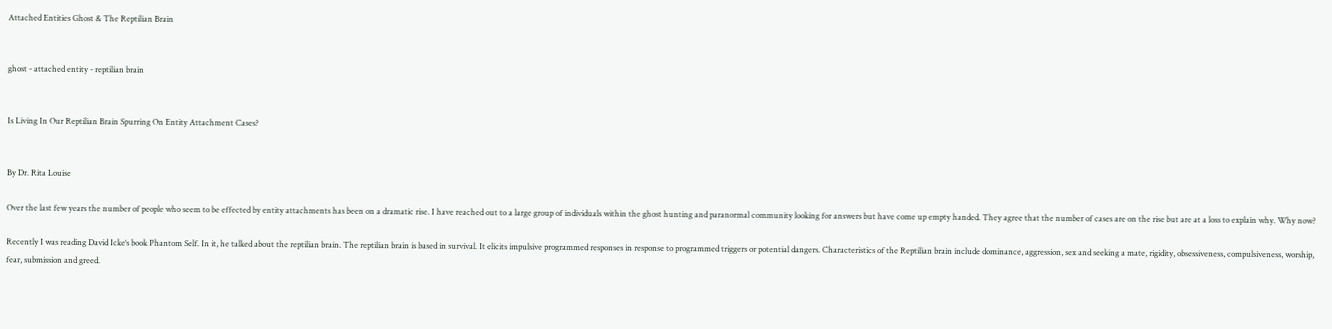Attached Entities Ghost & The Reptilian Brain


ghost - attached entity - reptilian brain


Is Living In Our Reptilian Brain Spurring On Entity Attachment Cases?


By Dr. Rita Louise

Over the last few years the number of people who seem to be effected by entity attachments has been on a dramatic rise. I have reached out to a large group of individuals within the ghost hunting and paranormal community looking for answers but have come up empty handed. They agree that the number of cases are on the rise but are at a loss to explain why. Why now?

Recently I was reading David Icke‘s book Phantom Self. In it, he talked about the reptilian brain. The reptilian brain is based in survival. It elicits impulsive programmed responses in response to programmed triggers or potential dangers. Characteristics of the Reptilian brain include dominance, aggression, sex and seeking a mate, rigidity, obsessiveness, compulsiveness, worship, fear, submission and greed.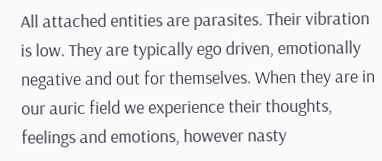All attached entities are parasites. Their vibration is low. They are typically ego driven, emotionally negative and out for themselves. When they are in our auric field we experience their thoughts, feelings and emotions, however nasty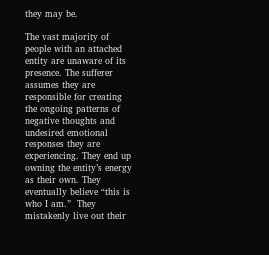they may be.

The vast majority of people with an attached entity are unaware of its presence. The sufferer assumes they are responsible for creating the ongoing patterns of negative thoughts and undesired emotional responses they are experiencing. They end up owning the entity’s energy as their own. They eventually believe “this is who I am.”  They mistakenly live out their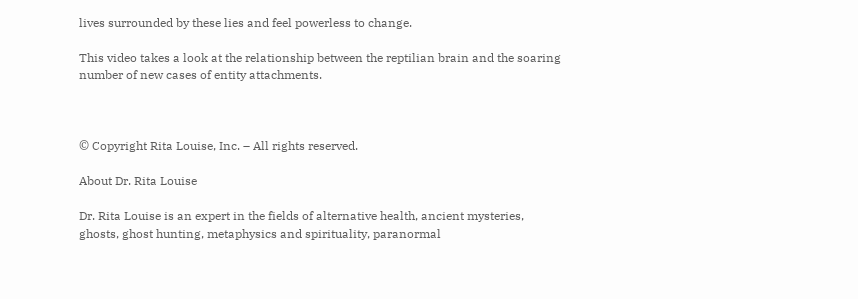lives surrounded by these lies and feel powerless to change.

This video takes a look at the relationship between the reptilian brain and the soaring number of new cases of entity attachments.



© Copyright Rita Louise, Inc. – All rights reserved.

About Dr. Rita Louise

Dr. Rita Louise is an expert in the fields of alternative health, ancient mysteries, ghosts, ghost hunting, metaphysics and spirituality, paranormal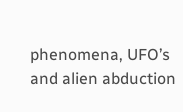phenomena, UFO’s and alien abduction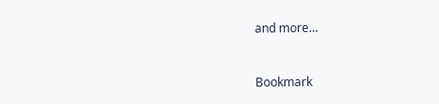and more…


Bookmark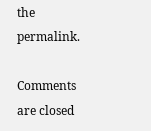the permalink.

Comments are closed